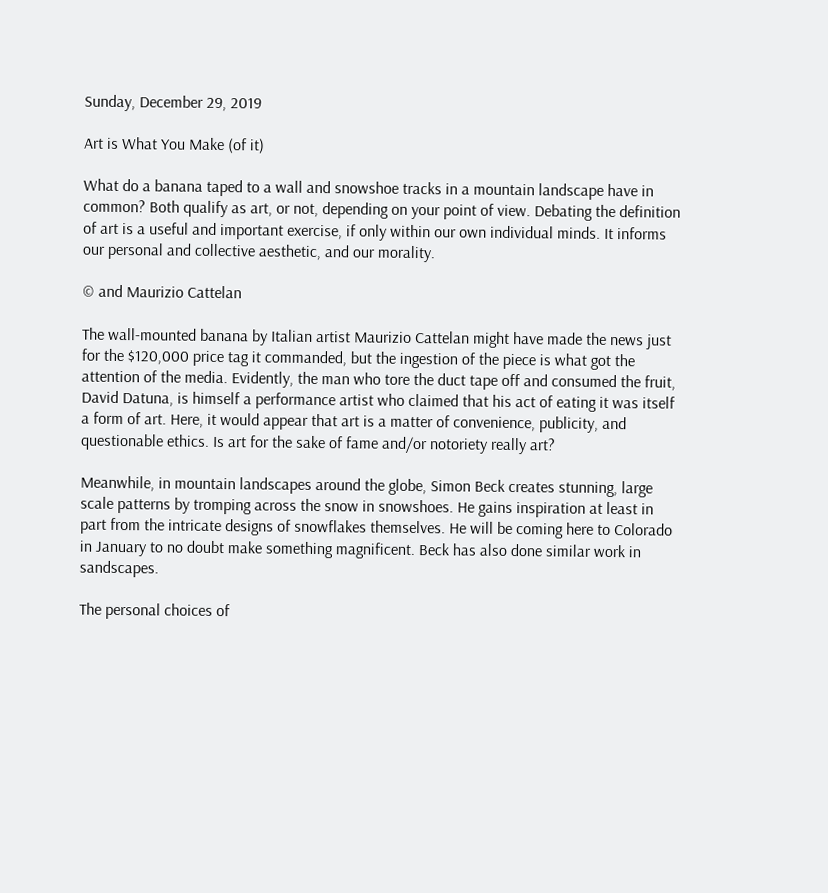Sunday, December 29, 2019

Art is What You Make (of it)

What do a banana taped to a wall and snowshoe tracks in a mountain landscape have in common? Both qualify as art, or not, depending on your point of view. Debating the definition of art is a useful and important exercise, if only within our own individual minds. It informs our personal and collective aesthetic, and our morality.

© and Maurizio Cattelan

The wall-mounted banana by Italian artist Maurizio Cattelan might have made the news just for the $120,000 price tag it commanded, but the ingestion of the piece is what got the attention of the media. Evidently, the man who tore the duct tape off and consumed the fruit, David Datuna, is himself a performance artist who claimed that his act of eating it was itself a form of art. Here, it would appear that art is a matter of convenience, publicity, and questionable ethics. Is art for the sake of fame and/or notoriety really art?

Meanwhile, in mountain landscapes around the globe, Simon Beck creates stunning, large scale patterns by tromping across the snow in snowshoes. He gains inspiration at least in part from the intricate designs of snowflakes themselves. He will be coming here to Colorado in January to no doubt make something magnificent. Beck has also done similar work in sandscapes.

The personal choices of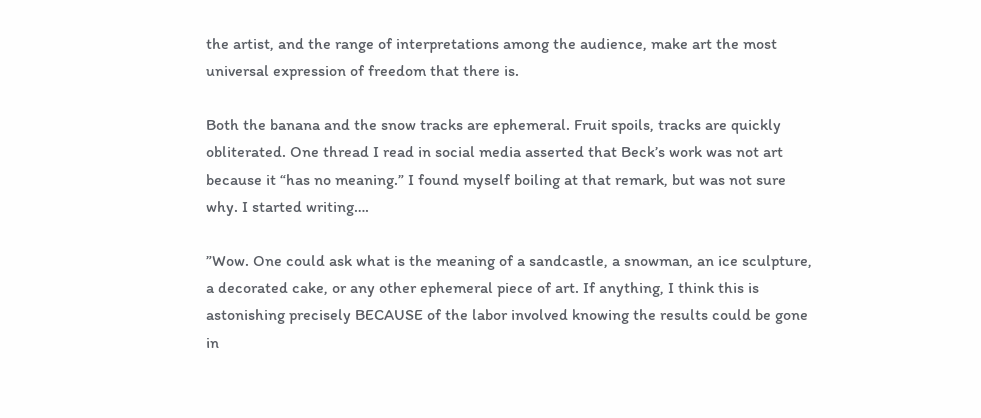the artist, and the range of interpretations among the audience, make art the most universal expression of freedom that there is.

Both the banana and the snow tracks are ephemeral. Fruit spoils, tracks are quickly obliterated. One thread I read in social media asserted that Beck’s work was not art because it “has no meaning.” I found myself boiling at that remark, but was not sure why. I started writing….

”Wow. One could ask what is the meaning of a sandcastle, a snowman, an ice sculpture, a decorated cake, or any other ephemeral piece of art. If anything, I think this is astonishing precisely BECAUSE of the labor involved knowing the results could be gone in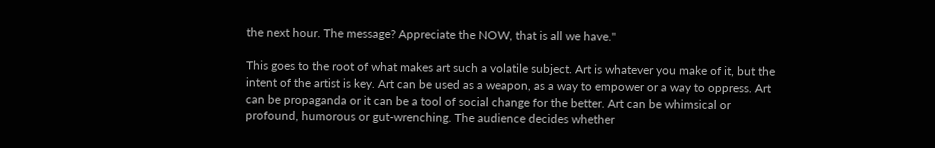the next hour. The message? Appreciate the NOW, that is all we have."

This goes to the root of what makes art such a volatile subject. Art is whatever you make of it, but the intent of the artist is key. Art can be used as a weapon, as a way to empower or a way to oppress. Art can be propaganda or it can be a tool of social change for the better. Art can be whimsical or profound, humorous or gut-wrenching. The audience decides whether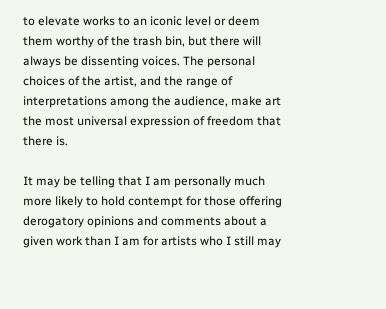to elevate works to an iconic level or deem them worthy of the trash bin, but there will always be dissenting voices. The personal choices of the artist, and the range of interpretations among the audience, make art the most universal expression of freedom that there is.

It may be telling that I am personally much more likely to hold contempt for those offering derogatory opinions and comments about a given work than I am for artists who I still may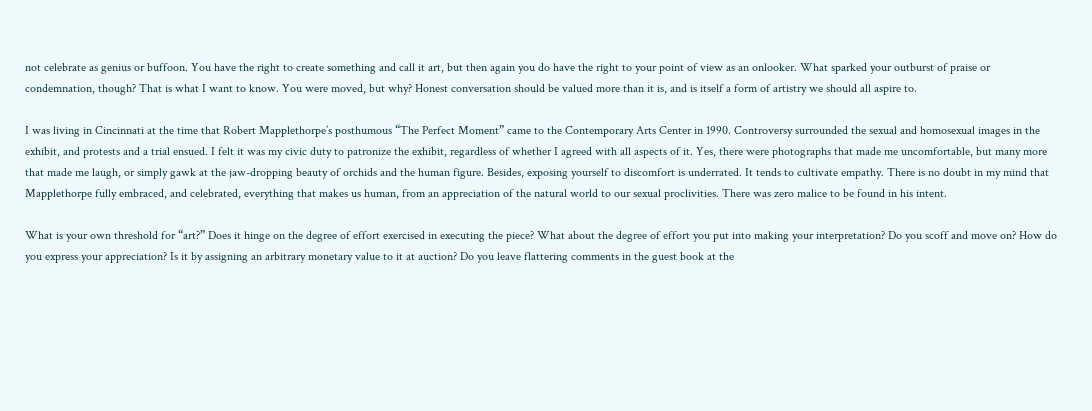not celebrate as genius or buffoon. You have the right to create something and call it art, but then again you do have the right to your point of view as an onlooker. What sparked your outburst of praise or condemnation, though? That is what I want to know. You were moved, but why? Honest conversation should be valued more than it is, and is itself a form of artistry we should all aspire to.

I was living in Cincinnati at the time that Robert Mapplethorpe’s posthumous “The Perfect Moment” came to the Contemporary Arts Center in 1990. Controversy surrounded the sexual and homosexual images in the exhibit, and protests and a trial ensued. I felt it was my civic duty to patronize the exhibit, regardless of whether I agreed with all aspects of it. Yes, there were photographs that made me uncomfortable, but many more that made me laugh, or simply gawk at the jaw-dropping beauty of orchids and the human figure. Besides, exposing yourself to discomfort is underrated. It tends to cultivate empathy. There is no doubt in my mind that Mapplethorpe fully embraced, and celebrated, everything that makes us human, from an appreciation of the natural world to our sexual proclivities. There was zero malice to be found in his intent.

What is your own threshold for “art?” Does it hinge on the degree of effort exercised in executing the piece? What about the degree of effort you put into making your interpretation? Do you scoff and move on? How do you express your appreciation? Is it by assigning an arbitrary monetary value to it at auction? Do you leave flattering comments in the guest book at the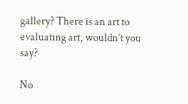gallery? There is an art to evaluating art, wouldn’t you say?

No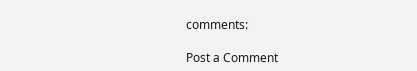comments:

Post a Comment